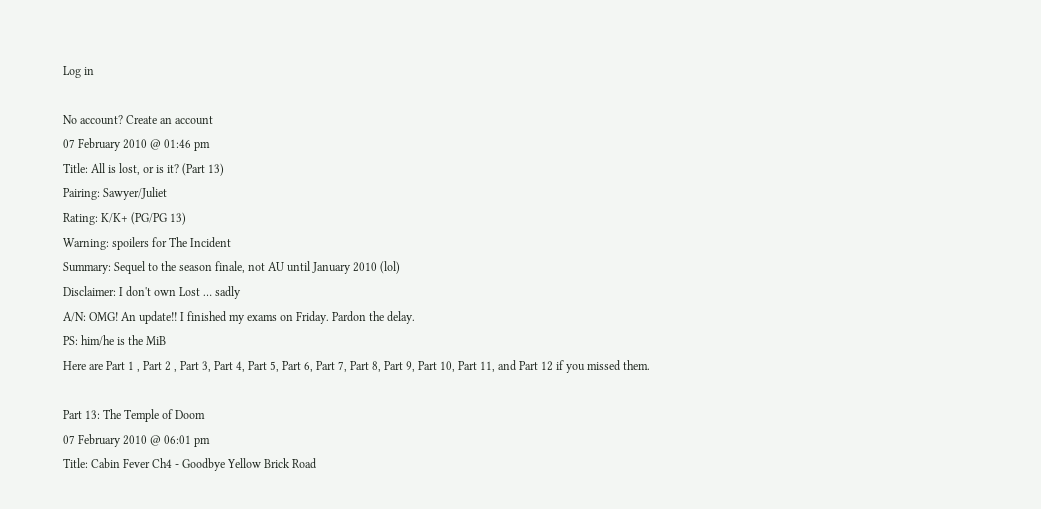Log in

No account? Create an account
07 February 2010 @ 01:46 pm
Title: All is lost, or is it? (Part 13)
Pairing: Sawyer/Juliet
Rating: K/K+ (PG/PG 13)
Warning: spoilers for The Incident
Summary: Sequel to the season finale, not AU until January 2010 (lol)
Disclaimer: I don't own Lost … sadly
A/N: OMG! An update!! I finished my exams on Friday. Pardon the delay.
PS: him/he is the MiB
Here are Part 1 , Part 2 , Part 3, Part 4, Part 5, Part 6, Part 7, Part 8, Part 9, Part 10, Part 11, and Part 12 if you missed them.

Part 13: The Temple of Doom
07 February 2010 @ 06:01 pm
Title: Cabin Fever Ch4 - Goodbye Yellow Brick Road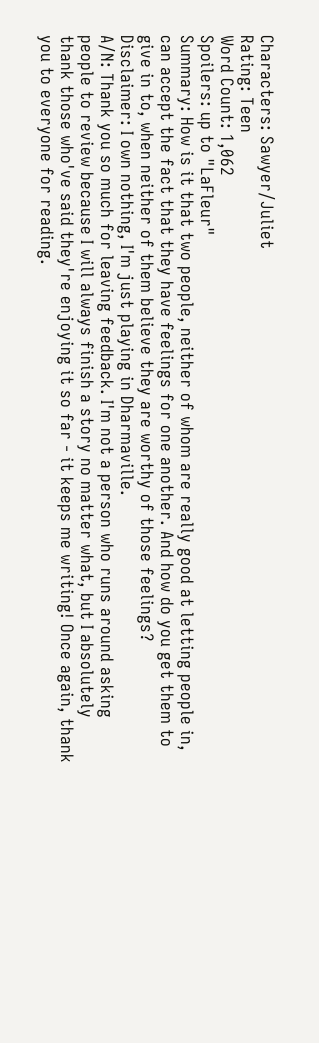Characters: Sawyer/Juliet
Rating: Teen
Word Count: 1,062
Spoilers: up to "LaFleur"
Summary: How is it that two people, neither of whom are really good at letting people in, can accept the fact that they have feelings for one another. And how do you get them to give in to, when neither of them believe they are worthy of those feelings?
Disclaimer: I own nothing, I'm just playing in Dharmaville.
A/N: Thank you so much for leaving feedback. I'm not a person who runs around asking people to review because I will always finish a story no matter what, but I absolutely thank those who've said they're enjoying it so far - it keeps me writing! Once again, thank you to everyone for reading.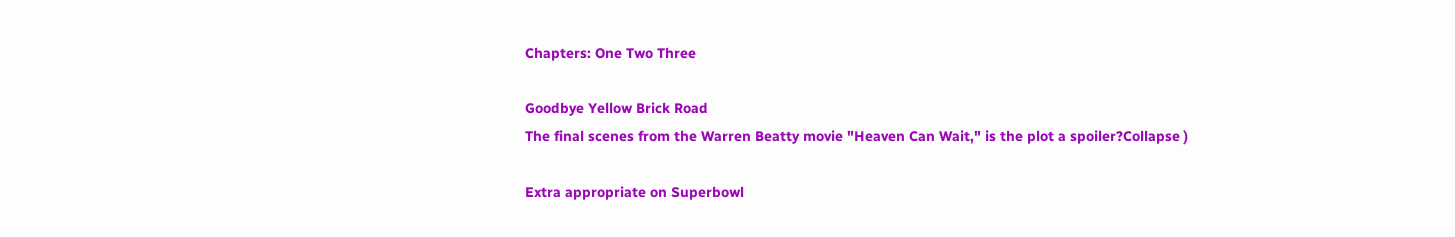Chapters: One Two Three

Goodbye Yellow Brick Road
The final scenes from the Warren Beatty movie "Heaven Can Wait," is the plot a spoiler?Collapse )

Extra appropriate on Superbowl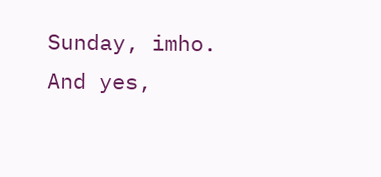Sunday, imho. And yes,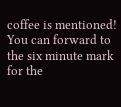coffee is mentioned! You can forward to the six minute mark for the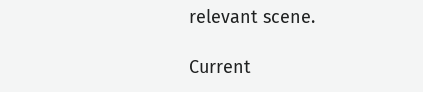relevant scene.

Current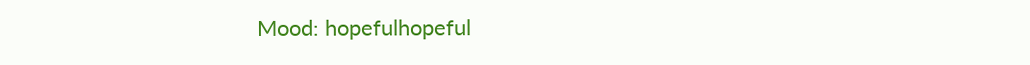Mood: hopefulhopeful